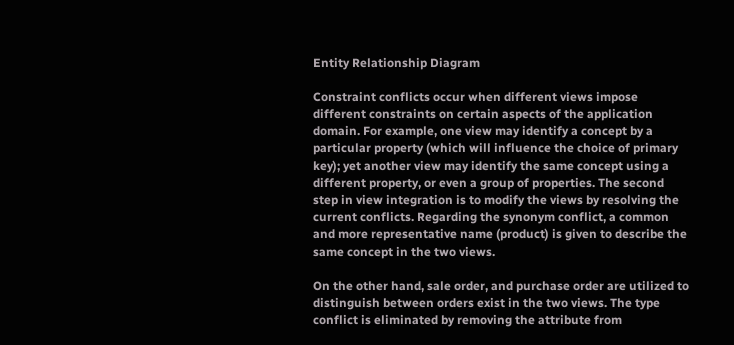Entity Relationship Diagram

Constraint conflicts occur when different views impose different constraints on certain aspects of the application domain. For example, one view may identify a concept by a particular property (which will influence the choice of primary key); yet another view may identify the same concept using a different property, or even a group of properties. The second step in view integration is to modify the views by resolving the current conflicts. Regarding the synonym conflict, a common and more representative name (product) is given to describe the same concept in the two views.

On the other hand, sale order, and purchase order are utilized to distinguish between orders exist in the two views. The type conflict is eliminated by removing the attribute from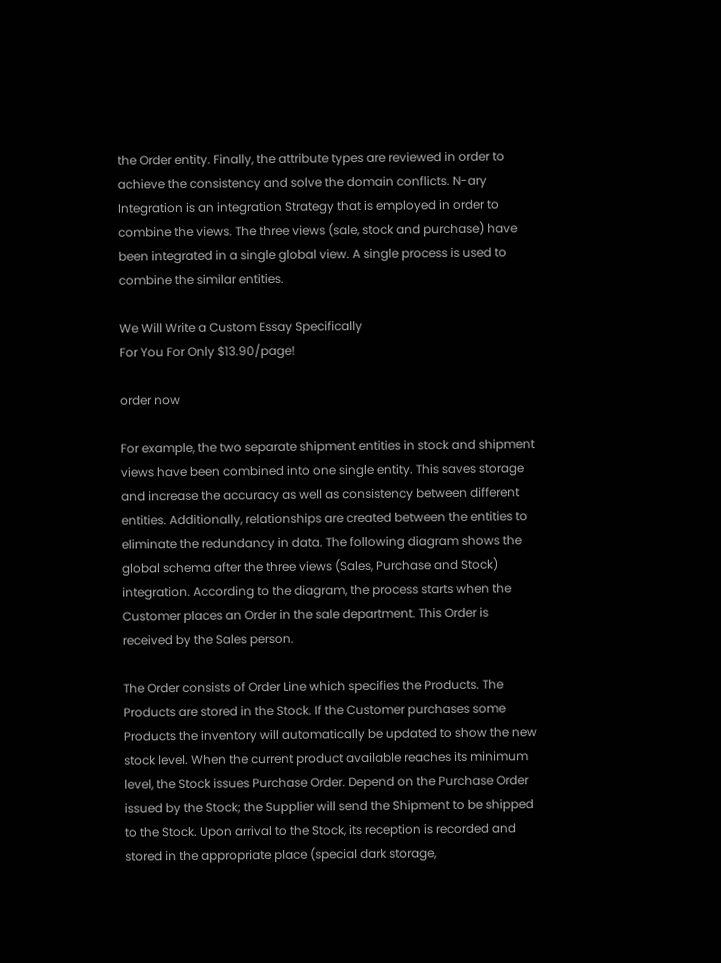the Order entity. Finally, the attribute types are reviewed in order to achieve the consistency and solve the domain conflicts. N-ary Integration is an integration Strategy that is employed in order to combine the views. The three views (sale, stock and purchase) have been integrated in a single global view. A single process is used to combine the similar entities.

We Will Write a Custom Essay Specifically
For You For Only $13.90/page!

order now

For example, the two separate shipment entities in stock and shipment views have been combined into one single entity. This saves storage and increase the accuracy as well as consistency between different entities. Additionally, relationships are created between the entities to eliminate the redundancy in data. The following diagram shows the global schema after the three views (Sales, Purchase and Stock) integration. According to the diagram, the process starts when the Customer places an Order in the sale department. This Order is received by the Sales person.

The Order consists of Order Line which specifies the Products. The Products are stored in the Stock. If the Customer purchases some Products the inventory will automatically be updated to show the new stock level. When the current product available reaches its minimum level, the Stock issues Purchase Order. Depend on the Purchase Order issued by the Stock; the Supplier will send the Shipment to be shipped to the Stock. Upon arrival to the Stock, its reception is recorded and stored in the appropriate place (special dark storage,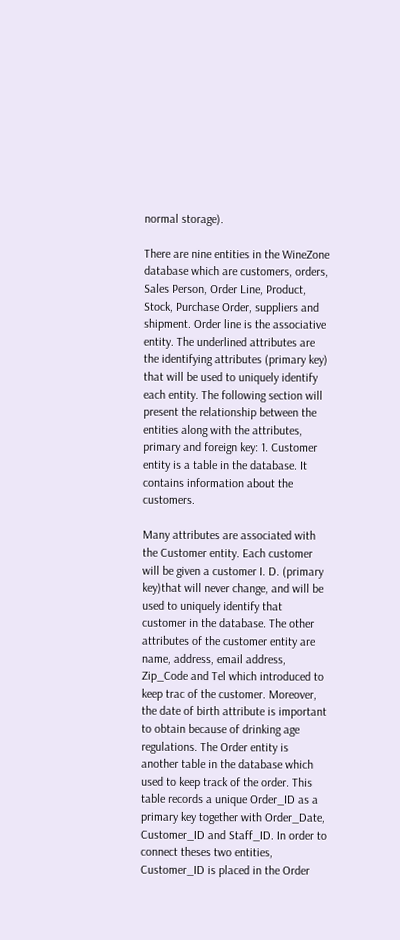normal storage).

There are nine entities in the WineZone database which are customers, orders, Sales Person, Order Line, Product, Stock, Purchase Order, suppliers and shipment. Order line is the associative entity. The underlined attributes are the identifying attributes (primary key) that will be used to uniquely identify each entity. The following section will present the relationship between the entities along with the attributes, primary and foreign key: 1. Customer entity is a table in the database. It contains information about the customers.

Many attributes are associated with the Customer entity. Each customer will be given a customer I. D. (primary key)that will never change, and will be used to uniquely identify that customer in the database. The other attributes of the customer entity are name, address, email address, Zip_Code and Tel which introduced to keep trac of the customer. Moreover, the date of birth attribute is important to obtain because of drinking age regulations. The Order entity is another table in the database which used to keep track of the order. This table records a unique Order_ID as a primary key together with Order_Date, Customer_ID and Staff_ID. In order to connect theses two entities, Customer_ID is placed in the Order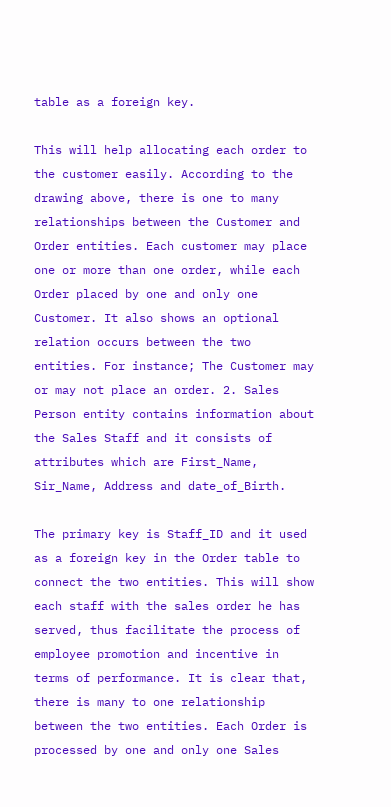table as a foreign key.

This will help allocating each order to the customer easily. According to the drawing above, there is one to many relationships between the Customer and Order entities. Each customer may place one or more than one order, while each Order placed by one and only one Customer. It also shows an optional relation occurs between the two entities. For instance; The Customer may or may not place an order. 2. Sales Person entity contains information about the Sales Staff and it consists of attributes which are First_Name, Sir_Name, Address and date_of_Birth.

The primary key is Staff_ID and it used as a foreign key in the Order table to connect the two entities. This will show each staff with the sales order he has served, thus facilitate the process of employee promotion and incentive in terms of performance. It is clear that, there is many to one relationship between the two entities. Each Order is processed by one and only one Sales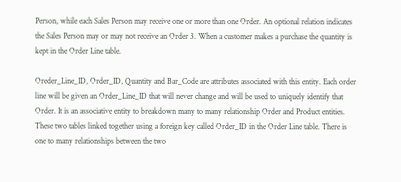Person, while each Sales Person may receive one or more than one Order. An optional relation indicates the Sales Person may or may not receive an Order 3. When a customer makes a purchase the quantity is kept in the Order Line table.

Oreder_Line_ID, Order_ID, Quantity and Bar_Code are attributes associated with this entity. Each order line will be given an Order_Line_ID that will never change and will be used to uniquely identify that Order. It is an associative entity to breakdown many to many relationship Order and Product entities. These two tables linked together using a foreign key called Order_ID in the Order Line table. There is one to many relationships between the two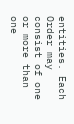entities. Each Order may consist of one or more than one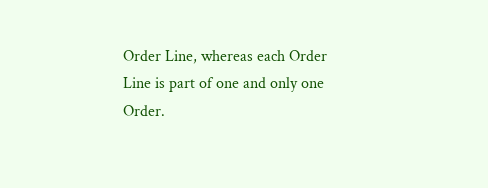Order Line, whereas each Order Line is part of one and only one Order.